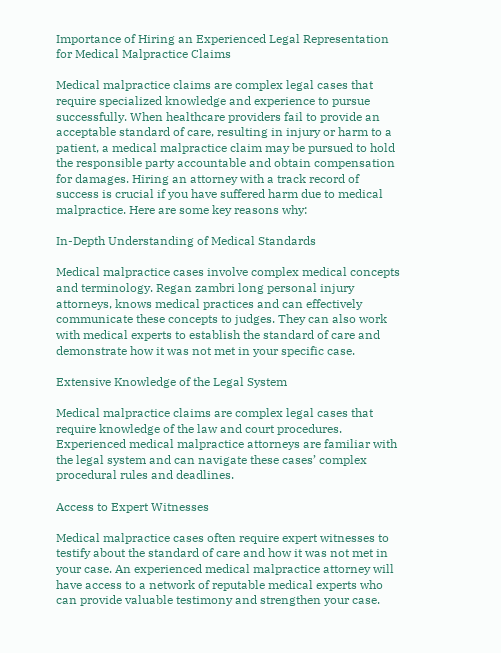Importance of Hiring an Experienced Legal Representation for Medical Malpractice Claims

Medical malpractice claims are complex legal cases that require specialized knowledge and experience to pursue successfully. When healthcare providers fail to provide an acceptable standard of care, resulting in injury or harm to a patient, a medical malpractice claim may be pursued to hold the responsible party accountable and obtain compensation for damages. Hiring an attorney with a track record of success is crucial if you have suffered harm due to medical malpractice. Here are some key reasons why:

In-Depth Understanding of Medical Standards

Medical malpractice cases involve complex medical concepts and terminology. Regan zambri long personal injury attorneys, knows medical practices and can effectively communicate these concepts to judges. They can also work with medical experts to establish the standard of care and demonstrate how it was not met in your specific case.

Extensive Knowledge of the Legal System

Medical malpractice claims are complex legal cases that require knowledge of the law and court procedures. Experienced medical malpractice attorneys are familiar with the legal system and can navigate these cases’ complex procedural rules and deadlines.

Access to Expert Witnesses

Medical malpractice cases often require expert witnesses to testify about the standard of care and how it was not met in your case. An experienced medical malpractice attorney will have access to a network of reputable medical experts who can provide valuable testimony and strengthen your case.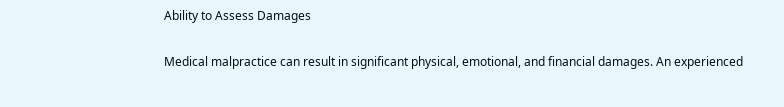Ability to Assess Damages

Medical malpractice can result in significant physical, emotional, and financial damages. An experienced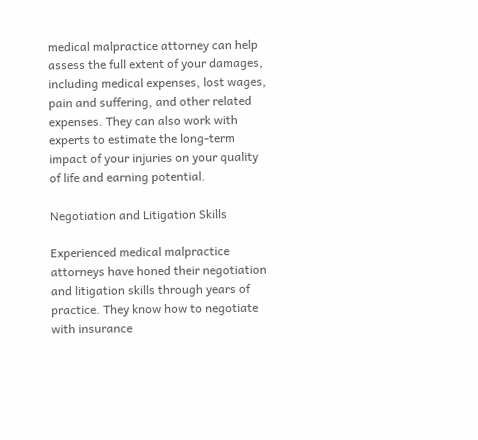medical malpractice attorney can help assess the full extent of your damages, including medical expenses, lost wages, pain and suffering, and other related expenses. They can also work with experts to estimate the long-term impact of your injuries on your quality of life and earning potential.

Negotiation and Litigation Skills

Experienced medical malpractice attorneys have honed their negotiation and litigation skills through years of practice. They know how to negotiate with insurance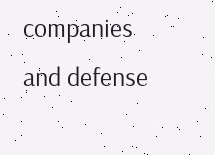companies and defense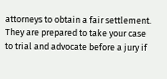attorneys to obtain a fair settlement. They are prepared to take your case to trial and advocate before a jury if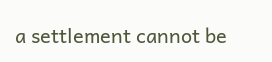a settlement cannot be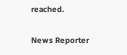reached.

News Reporter